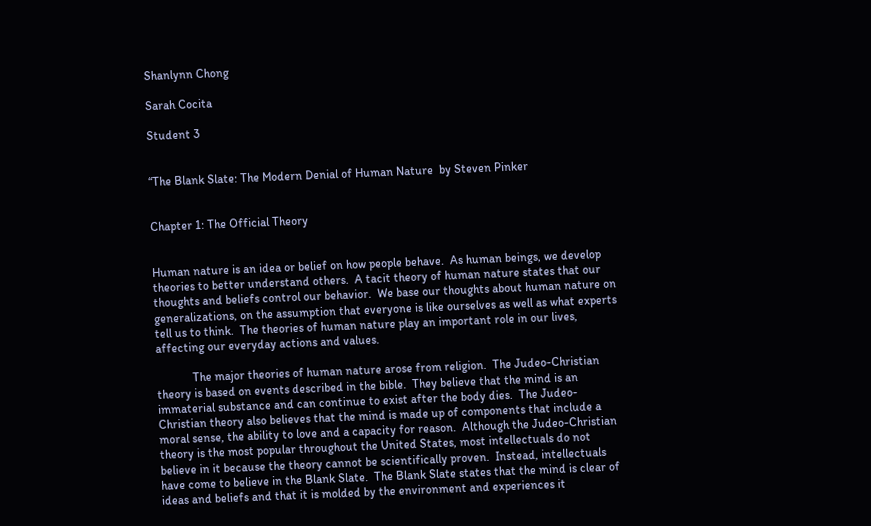Shanlynn Chong

Sarah Cocita

Student 3


“The Blank Slate: The Modern Denial of Human Nature  by Steven Pinker


Chapter 1: The Official Theory


Human nature is an idea or belief on how people behave.  As human beings, we develop theories to better understand others.  A tacit theory of human nature states that our thoughts and beliefs control our behavior.  We base our thoughts about human nature on generalizations, on the assumption that everyone is like ourselves as well as what experts tell us to think.  The theories of human nature play an important role in our lives, affecting our everyday actions and values.

            The major theories of human nature arose from religion.  The Judeo-Christian theory is based on events described in the bible.  They believe that the mind is an immaterial substance and can continue to exist after the body dies.  The Judeo-Christian theory also believes that the mind is made up of components that include a moral sense, the ability to love and a capacity for reason.  Although the Judeo-Christian theory is the most popular throughout the United States, most intellectuals do not believe in it because the theory cannot be scientifically proven.  Instead, intellectuals have come to believe in the Blank Slate.  The Blank Slate states that the mind is clear of ideas and beliefs and that it is molded by the environment and experiences it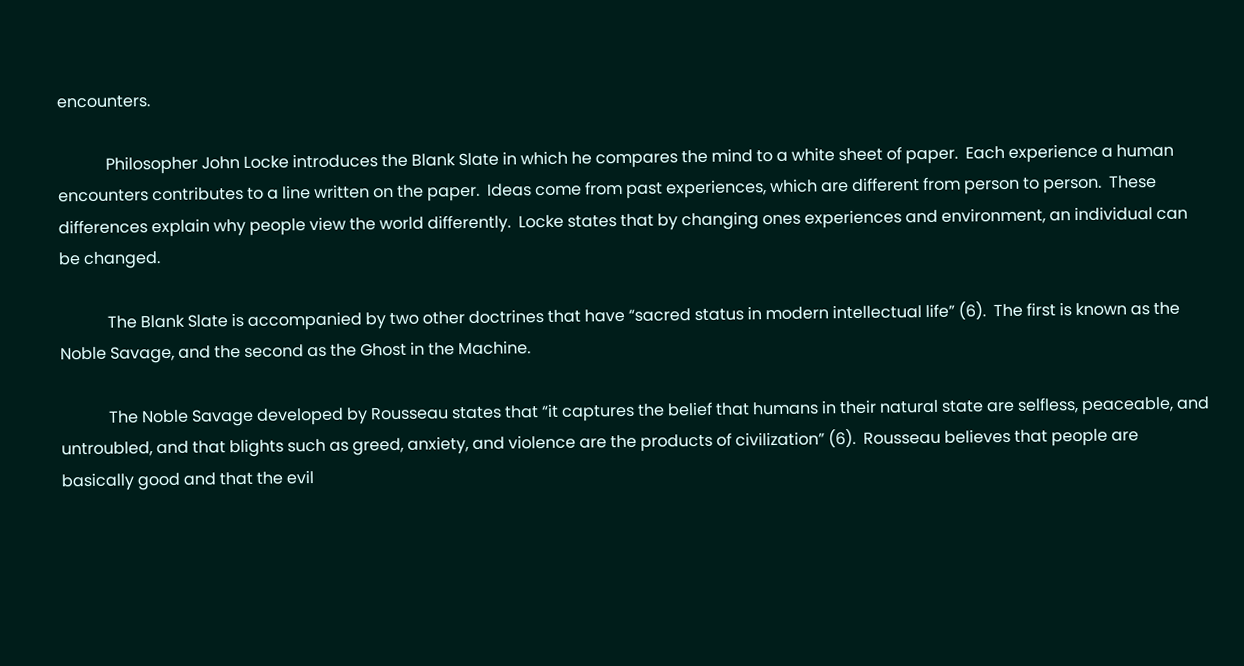encounters.

            Philosopher John Locke introduces the Blank Slate in which he compares the mind to a white sheet of paper.  Each experience a human encounters contributes to a line written on the paper.  Ideas come from past experiences, which are different from person to person.  These differences explain why people view the world differently.  Locke states that by changing ones experiences and environment, an individual can be changed.

            The Blank Slate is accompanied by two other doctrines that have “sacred status in modern intellectual life” (6).  The first is known as the Noble Savage, and the second as the Ghost in the Machine.

            The Noble Savage developed by Rousseau states that “it captures the belief that humans in their natural state are selfless, peaceable, and untroubled, and that blights such as greed, anxiety, and violence are the products of civilization” (6).  Rousseau believes that people are basically good and that the evil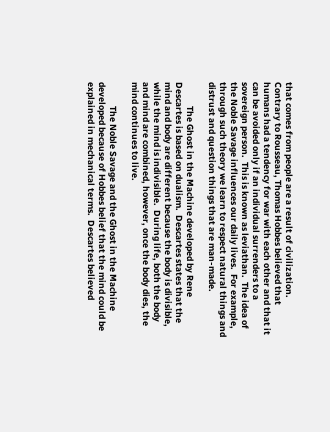that comes from people are a result of civilization.  Contrary to Rousseau, Thomas Hobbes believed that humans had a tendency for war with each other and that it can be avoided only if an individual surrenders to a sovereign person.  This is known as leviathan.  The idea of the Noble Savage influences our daily lives.  For example, through such theory we learn to respect natural things and distrust and question things that are man-made.

            The Ghost in the Machine developed by Rene Descartes is based on dualism.  Descartes states that the mind and body are different because the body is divisible, while the mind is indivisible.  During life, both the body and mind are combined, however, once the body dies, the mind continues to live.

            The Noble Savage and the Ghost in the Machine developed because of Hobbes belief that the mind could be explained in mechanical terms.  Descartes believed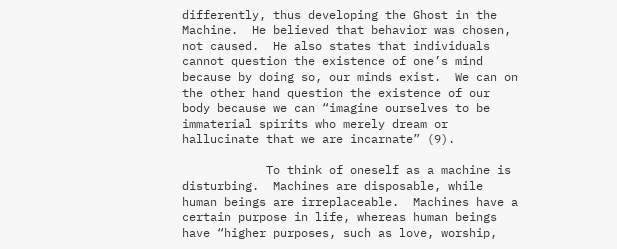differently, thus developing the Ghost in the Machine.  He believed that behavior was chosen, not caused.  He also states that individuals cannot question the existence of one’s mind because by doing so, our minds exist.  We can on the other hand question the existence of our body because we can “imagine ourselves to be immaterial spirits who merely dream or hallucinate that we are incarnate” (9).

            To think of oneself as a machine is disturbing.  Machines are disposable, while human beings are irreplaceable.  Machines have a certain purpose in life, whereas human beings have “higher purposes, such as love, worship,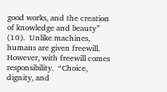good works, and the creation of knowledge and beauty” (10).  Unlike machines, humans are given freewill.  However, with freewill comes responsibility.  “Choice, dignity, and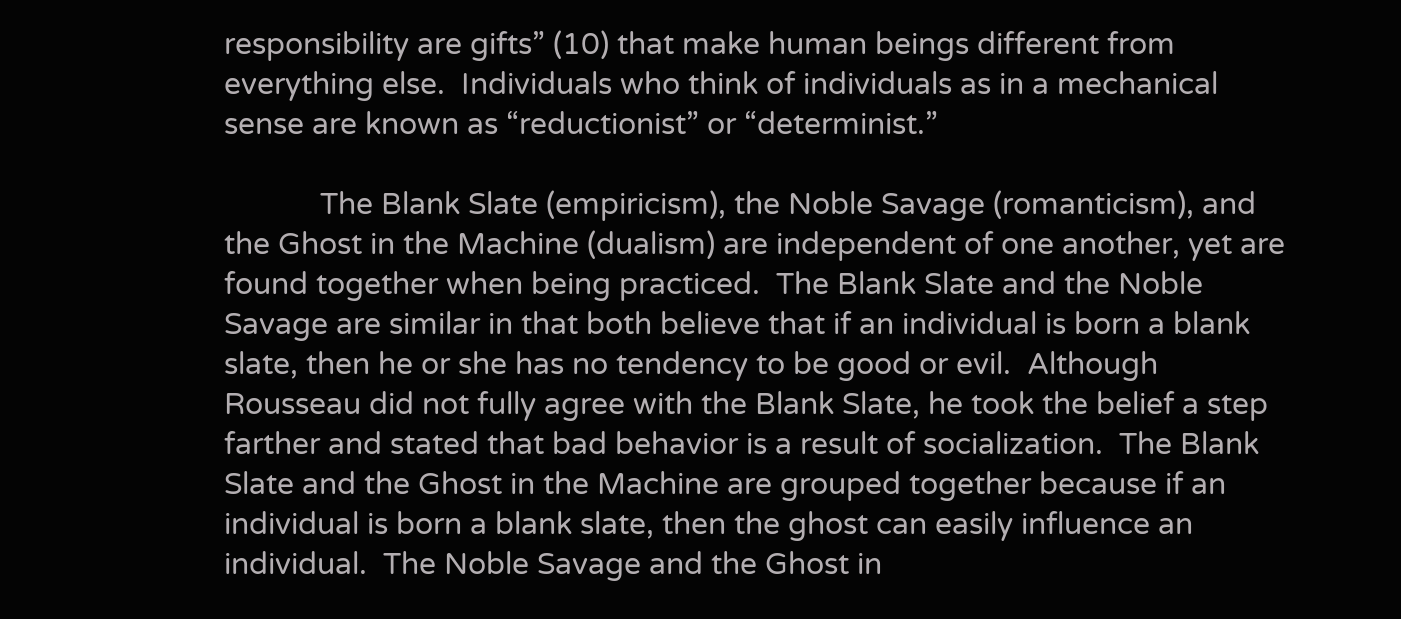responsibility are gifts” (10) that make human beings different from everything else.  Individuals who think of individuals as in a mechanical sense are known as “reductionist” or “determinist.”

            The Blank Slate (empiricism), the Noble Savage (romanticism), and the Ghost in the Machine (dualism) are independent of one another, yet are found together when being practiced.  The Blank Slate and the Noble Savage are similar in that both believe that if an individual is born a blank slate, then he or she has no tendency to be good or evil.  Although Rousseau did not fully agree with the Blank Slate, he took the belief a step farther and stated that bad behavior is a result of socialization.  The Blank Slate and the Ghost in the Machine are grouped together because if an individual is born a blank slate, then the ghost can easily influence an individual.  The Noble Savage and the Ghost in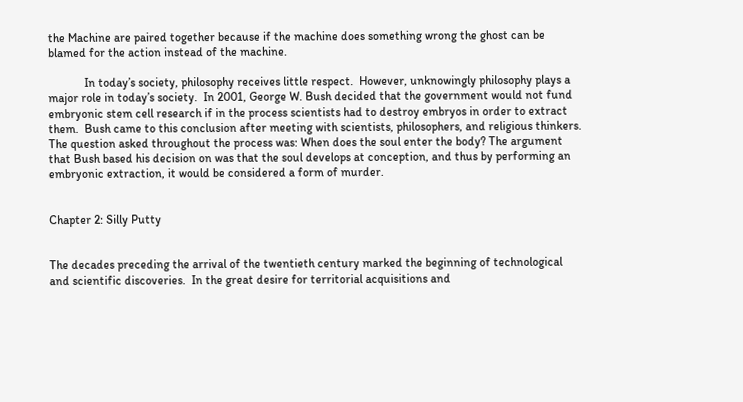the Machine are paired together because if the machine does something wrong the ghost can be blamed for the action instead of the machine.

            In today’s society, philosophy receives little respect.  However, unknowingly philosophy plays a major role in today’s society.  In 2001, George W. Bush decided that the government would not fund embryonic stem cell research if in the process scientists had to destroy embryos in order to extract them.  Bush came to this conclusion after meeting with scientists, philosophers, and religious thinkers.  The question asked throughout the process was: When does the soul enter the body? The argument that Bush based his decision on was that the soul develops at conception, and thus by performing an embryonic extraction, it would be considered a form of murder.


Chapter 2: Silly Putty


The decades preceding the arrival of the twentieth century marked the beginning of technological and scientific discoveries.  In the great desire for territorial acquisitions and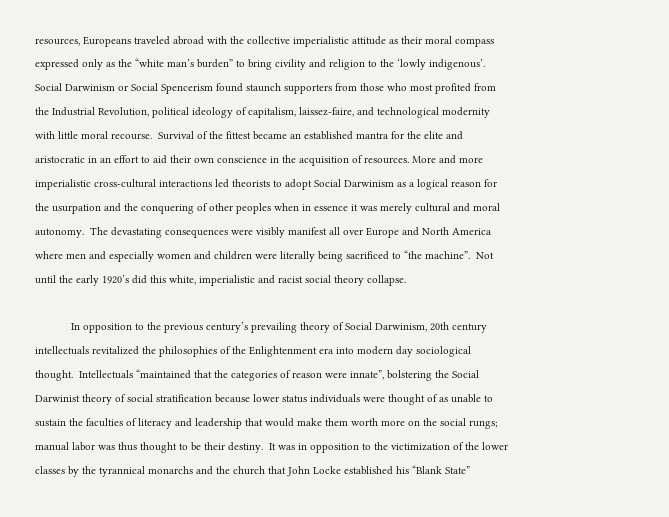resources, Europeans traveled abroad with the collective imperialistic attitude as their moral compass expressed only as the “white man’s burden” to bring civility and religion to the ‘lowly indigenous’. Social Darwinism or Social Spencerism found staunch supporters from those who most profited from the Industrial Revolution, political ideology of capitalism, laissez-faire, and technological modernity with little moral recourse.  Survival of the fittest became an established mantra for the elite and aristocratic in an effort to aid their own conscience in the acquisition of resources. More and more imperialistic cross-cultural interactions led theorists to adopt Social Darwinism as a logical reason for the usurpation and the conquering of other peoples when in essence it was merely cultural and moral autonomy.  The devastating consequences were visibly manifest all over Europe and North America where men and especially women and children were literally being sacrificed to “the machine”.  Not until the early 1920’s did this white, imperialistic and racist social theory collapse.

            In opposition to the previous century’s prevailing theory of Social Darwinism, 20th century intellectuals revitalized the philosophies of the Enlightenment era into modern day sociological thought.  Intellectuals “maintained that the categories of reason were innate”, bolstering the Social Darwinist theory of social stratification because lower status individuals were thought of as unable to sustain the faculties of literacy and leadership that would make them worth more on the social rungs; manual labor was thus thought to be their destiny.  It was in opposition to the victimization of the lower classes by the tyrannical monarchs and the church that John Locke established his “Blank State”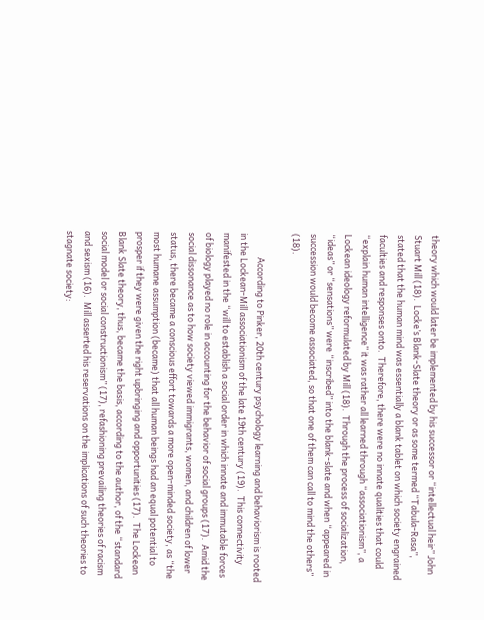theory which would later be implemented by his successor or “intellectual heir” John Stuart Mill (18).  Locke’s Blank-Slate theory or as some termed “Tabula-Rasa”, stated that the human mind was essentially a blank tablet on which society engrained faculties and responses onto.  Therefore, there were no innate qualities that could “explain human intelligence” it was rather all learned through “associationism”, a Lockean ideology reformulated by Mill (18).  Through the process of socialization, “ideas” or “sensations” were “inscribed” into the blank-slate and when “appeared in succession would become associated, so that one of them can call to mind the others” (18).

            According to Pinker, 20th century psychology learning and behaviorism is rooted in the Lockean-Mill associationism of the late 19th century (19).  This connectivity manifested in the “will to establish a social order in which innate and immutable forces of biology played no role in accounting for the behavior of social groups (17).  Amid the social dissonance as to how society viewed immigrants, women, and children of lower status, there became a conscious effort towards a more open-minded society, as “the most humane assumption (became) that all human beings had an equal potential to prosper if they were given the right upbringing and opportunities (17).  The Lockean Blank Slate theory, thus, became the basis, according to the author, of the “standard social model or social constructionism” (17), refashioning prevailing theories of racism and sexism (16).  Mill asserted his reservations on the implications of such theories to stagnate society: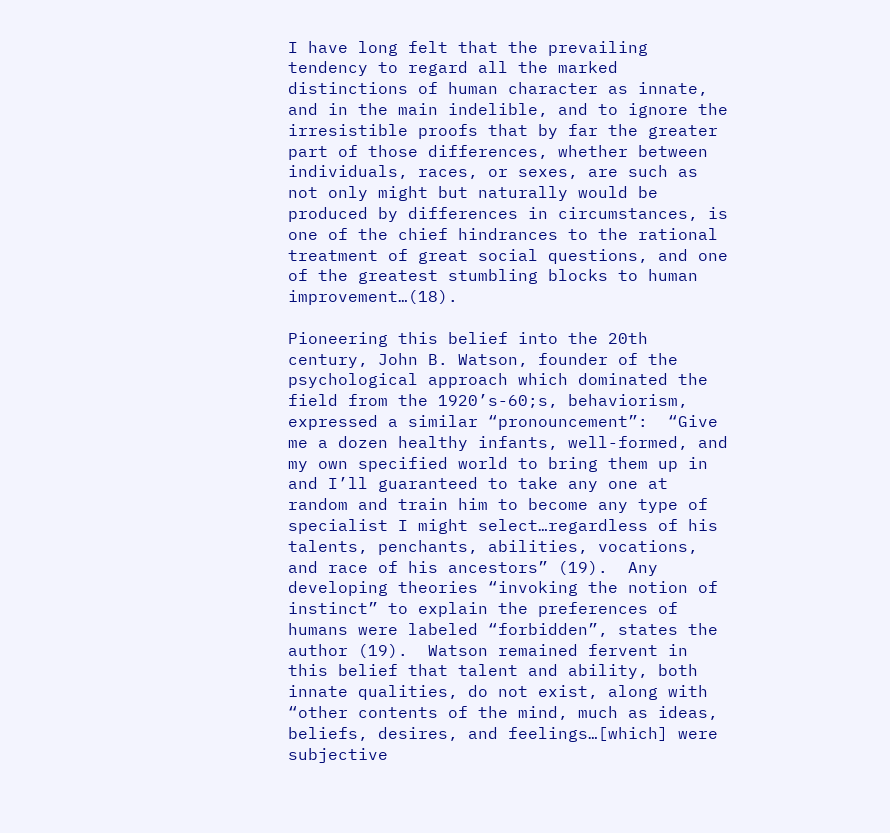I have long felt that the prevailing tendency to regard all the marked distinctions of human character as innate, and in the main indelible, and to ignore the irresistible proofs that by far the greater part of those differences, whether between individuals, races, or sexes, are such as not only might but naturally would be produced by differences in circumstances, is one of the chief hindrances to the rational treatment of great social questions, and one of the greatest stumbling blocks to human improvement…(18).

Pioneering this belief into the 20th century, John B. Watson, founder of the psychological approach which dominated the field from the 1920’s-60;s, behaviorism, expressed a similar “pronouncement”:  “Give me a dozen healthy infants, well-formed, and my own specified world to bring them up in and I’ll guaranteed to take any one at random and train him to become any type of specialist I might select…regardless of his talents, penchants, abilities, vocations, and race of his ancestors” (19).  Any developing theories “invoking the notion of instinct” to explain the preferences of humans were labeled “forbidden”, states the author (19).  Watson remained fervent in this belief that talent and ability, both innate qualities, do not exist, along with “other contents of the mind, much as ideas, beliefs, desires, and feelings…[which] were subjective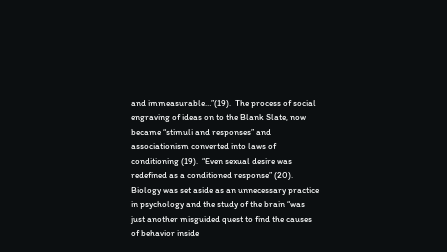and immeasurable…”(19).  The process of social engraving of ideas on to the Blank Slate, now became “stimuli and responses” and associationism converted into laws of conditioning (19).  “Even sexual desire was redefined as a conditioned response” (20).  Biology was set aside as an unnecessary practice in psychology and the study of the brain “was just another misguided quest to find the causes of behavior inside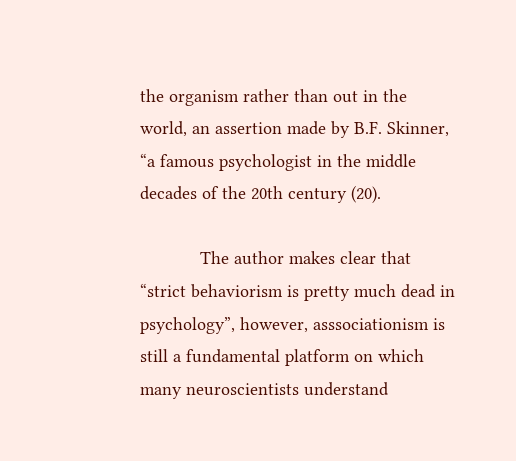the organism rather than out in the world, an assertion made by B.F. Skinner, “a famous psychologist in the middle decades of the 20th century (20).

            The author makes clear that “strict behaviorism is pretty much dead in psychology”, however, asssociationism is still a fundamental platform on which many neuroscientists understand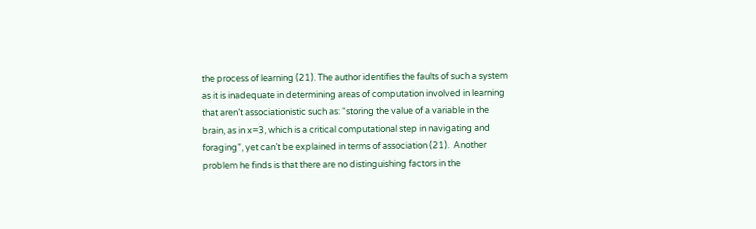the process of learning (21). The author identifies the faults of such a system as it is inadequate in determining areas of computation involved in learning that aren’t associationistic such as: “storing the value of a variable in the brain, as in x=3, which is a critical computational step in navigating and foraging”, yet can’t be explained in terms of association (21).  Another problem he finds is that there are no distinguishing factors in the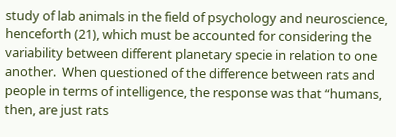study of lab animals in the field of psychology and neuroscience, henceforth (21), which must be accounted for considering the variability between different planetary specie in relation to one another.  When questioned of the difference between rats and people in terms of intelligence, the response was that “humans, then, are just rats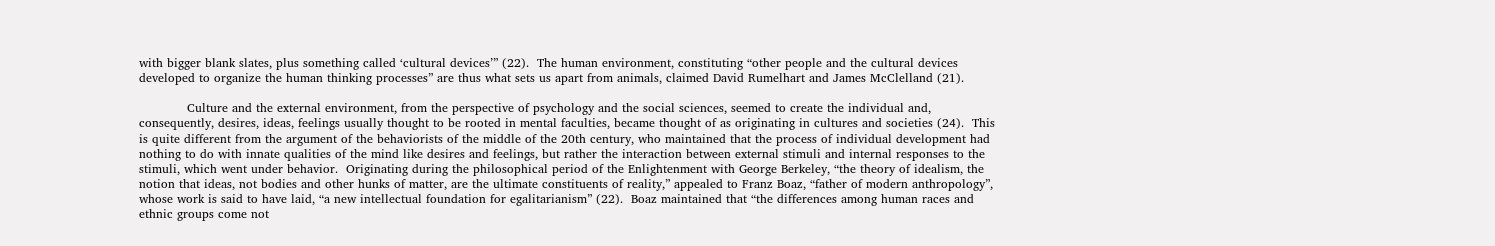with bigger blank slates, plus something called ‘cultural devices’” (22).  The human environment, constituting “other people and the cultural devices developed to organize the human thinking processes” are thus what sets us apart from animals, claimed David Rumelhart and James McClelland (21).

            Culture and the external environment, from the perspective of psychology and the social sciences, seemed to create the individual and, consequently, desires, ideas, feelings usually thought to be rooted in mental faculties, became thought of as originating in cultures and societies (24).  This is quite different from the argument of the behaviorists of the middle of the 20th century, who maintained that the process of individual development had nothing to do with innate qualities of the mind like desires and feelings, but rather the interaction between external stimuli and internal responses to the stimuli, which went under behavior.  Originating during the philosophical period of the Enlightenment with George Berkeley, “the theory of idealism, the notion that ideas, not bodies and other hunks of matter, are the ultimate constituents of reality,” appealed to Franz Boaz, “father of modern anthropology”, whose work is said to have laid, “a new intellectual foundation for egalitarianism” (22).  Boaz maintained that “the differences among human races and ethnic groups come not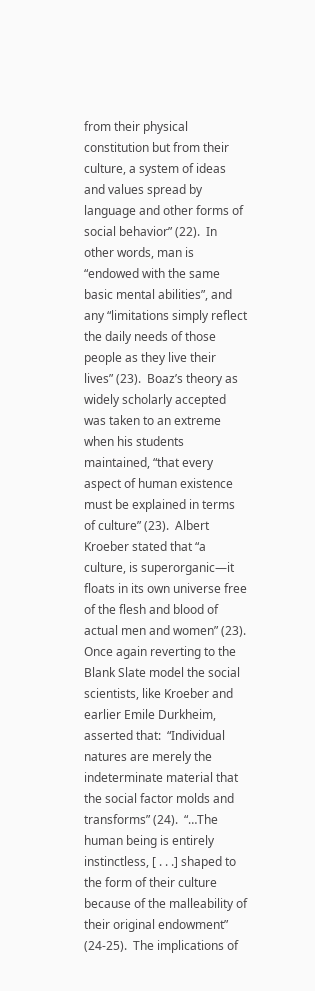from their physical constitution but from their culture, a system of ideas and values spread by language and other forms of social behavior” (22).  In other words, man is “endowed with the same basic mental abilities”, and any “limitations simply reflect the daily needs of those people as they live their lives” (23).  Boaz’s theory as widely scholarly accepted was taken to an extreme when his students maintained, “that every aspect of human existence must be explained in terms of culture” (23).  Albert Kroeber stated that “a culture, is superorganic—it floats in its own universe free of the flesh and blood of actual men and women” (23).  Once again reverting to the Blank Slate model the social scientists, like Kroeber and earlier Emile Durkheim, asserted that:  “Individual natures are merely the indeterminate material that the social factor molds and transforms” (24).  “…The human being is entirely instinctless, [ . . .] shaped to the form of their culture because of the malleability of their original endowment” (24-25).  The implications of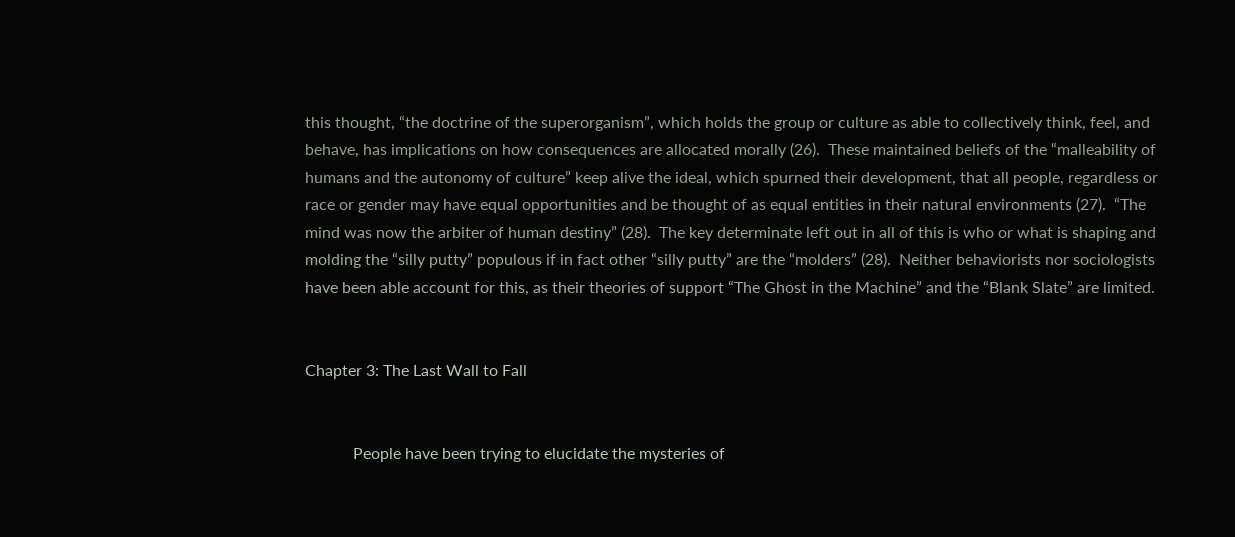this thought, “the doctrine of the superorganism”, which holds the group or culture as able to collectively think, feel, and behave, has implications on how consequences are allocated morally (26).  These maintained beliefs of the “malleability of humans and the autonomy of culture” keep alive the ideal, which spurned their development, that all people, regardless or race or gender may have equal opportunities and be thought of as equal entities in their natural environments (27).  “The mind was now the arbiter of human destiny” (28).  The key determinate left out in all of this is who or what is shaping and molding the “silly putty” populous if in fact other “silly putty” are the “molders” (28).  Neither behaviorists nor sociologists have been able account for this, as their theories of support “The Ghost in the Machine” and the “Blank Slate” are limited.


Chapter 3: The Last Wall to Fall


            People have been trying to elucidate the mysteries of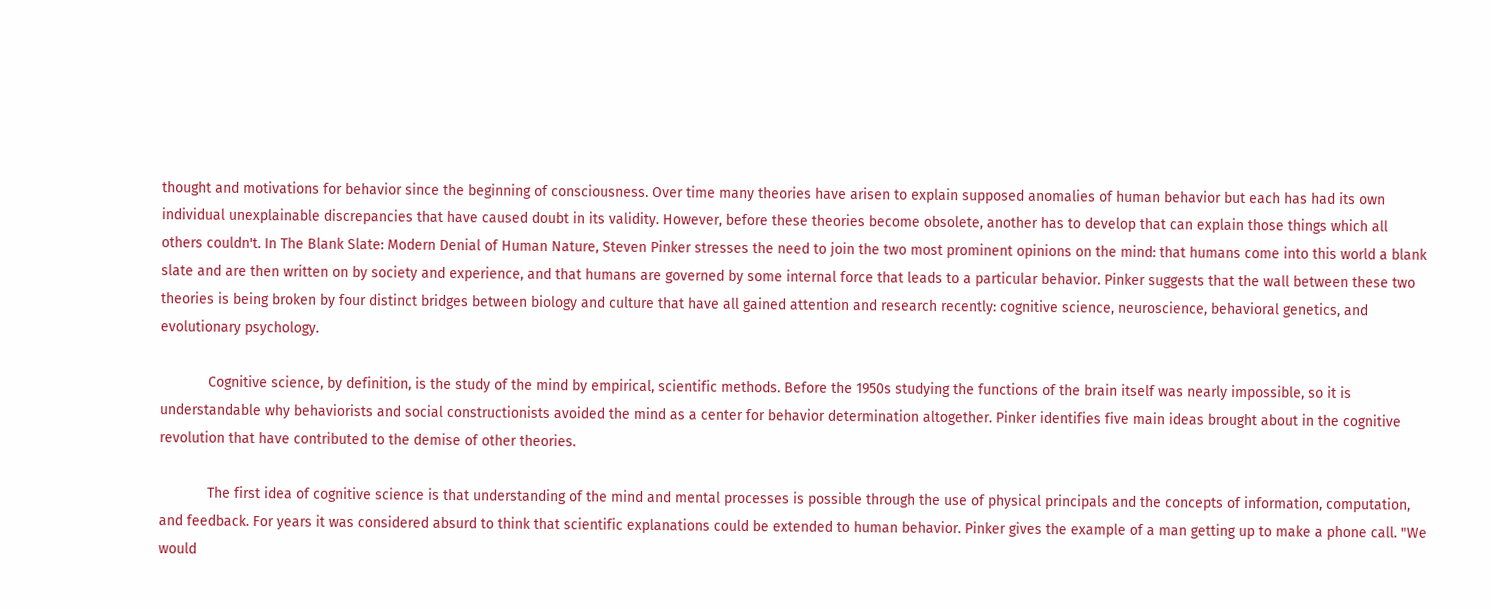thought and motivations for behavior since the beginning of consciousness. Over time many theories have arisen to explain supposed anomalies of human behavior but each has had its own individual unexplainable discrepancies that have caused doubt in its validity. However, before these theories become obsolete, another has to develop that can explain those things which all others couldn't. In The Blank Slate: Modern Denial of Human Nature, Steven Pinker stresses the need to join the two most prominent opinions on the mind: that humans come into this world a blank slate and are then written on by society and experience, and that humans are governed by some internal force that leads to a particular behavior. Pinker suggests that the wall between these two theories is being broken by four distinct bridges between biology and culture that have all gained attention and research recently: cognitive science, neuroscience, behavioral genetics, and evolutionary psychology.

            Cognitive science, by definition, is the study of the mind by empirical, scientific methods. Before the 1950s studying the functions of the brain itself was nearly impossible, so it is understandable why behaviorists and social constructionists avoided the mind as a center for behavior determination altogether. Pinker identifies five main ideas brought about in the cognitive revolution that have contributed to the demise of other theories.

            The first idea of cognitive science is that understanding of the mind and mental processes is possible through the use of physical principals and the concepts of information, computation, and feedback. For years it was considered absurd to think that scientific explanations could be extended to human behavior. Pinker gives the example of a man getting up to make a phone call. "We would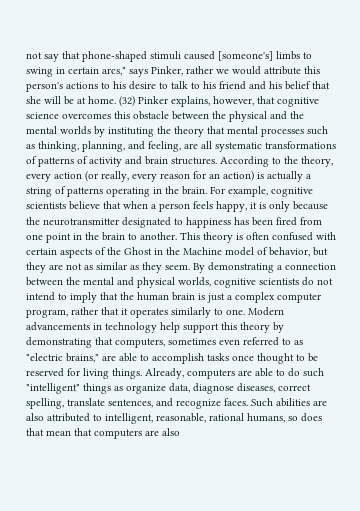not say that phone-shaped stimuli caused [someone's] limbs to swing in certain arcs," says Pinker, rather we would attribute this person's actions to his desire to talk to his friend and his belief that she will be at home. (32) Pinker explains, however, that cognitive science overcomes this obstacle between the physical and the mental worlds by instituting the theory that mental processes such as thinking, planning, and feeling, are all systematic transformations of patterns of activity and brain structures. According to the theory, every action (or really, every reason for an action) is actually a string of patterns operating in the brain. For example, cognitive scientists believe that when a person feels happy, it is only because the neurotransmitter designated to happiness has been fired from one point in the brain to another. This theory is often confused with certain aspects of the Ghost in the Machine model of behavior, but they are not as similar as they seem. By demonstrating a connection between the mental and physical worlds, cognitive scientists do not intend to imply that the human brain is just a complex computer program, rather that it operates similarly to one. Modern advancements in technology help support this theory by demonstrating that computers, sometimes even referred to as "electric brains," are able to accomplish tasks once thought to be reserved for living things. Already, computers are able to do such "intelligent" things as organize data, diagnose diseases, correct spelling, translate sentences, and recognize faces. Such abilities are also attributed to intelligent, reasonable, rational humans, so does that mean that computers are also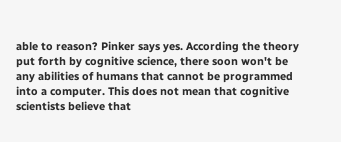able to reason? Pinker says yes. According the theory put forth by cognitive science, there soon won't be any abilities of humans that cannot be programmed into a computer. This does not mean that cognitive scientists believe that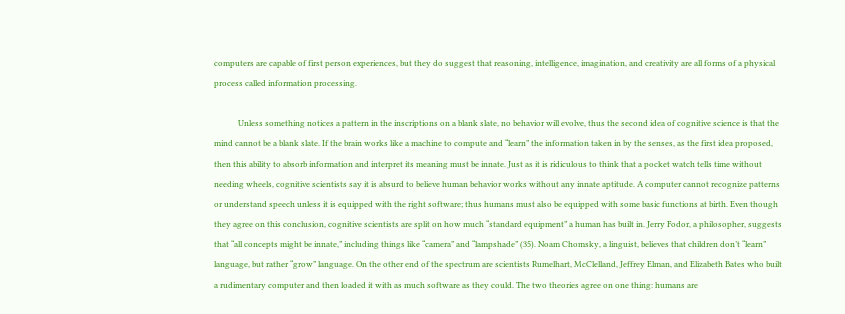computers are capable of first person experiences, but they do suggest that reasoning, intelligence, imagination, and creativity are all forms of a physical process called information processing.

            Unless something notices a pattern in the inscriptions on a blank slate, no behavior will evolve, thus the second idea of cognitive science is that the mind cannot be a blank slate. If the brain works like a machine to compute and “learn” the information taken in by the senses, as the first idea proposed, then this ability to absorb information and interpret its meaning must be innate. Just as it is ridiculous to think that a pocket watch tells time without needing wheels, cognitive scientists say it is absurd to believe human behavior works without any innate aptitude. A computer cannot recognize patterns or understand speech unless it is equipped with the right software; thus humans must also be equipped with some basic functions at birth. Even though they agree on this conclusion, cognitive scientists are split on how much “standard equipment” a human has built in. Jerry Fodor, a philosopher, suggests that “all concepts might be innate,” including things like “camera” and “lampshade” (35). Noam Chomsky, a linguist, believes that children don’t “learn” language, but rather “grow” language. On the other end of the spectrum are scientists Rumelhart, McClelland, Jeffrey Elman, and Elizabeth Bates who built a rudimentary computer and then loaded it with as much software as they could. The two theories agree on one thing: humans are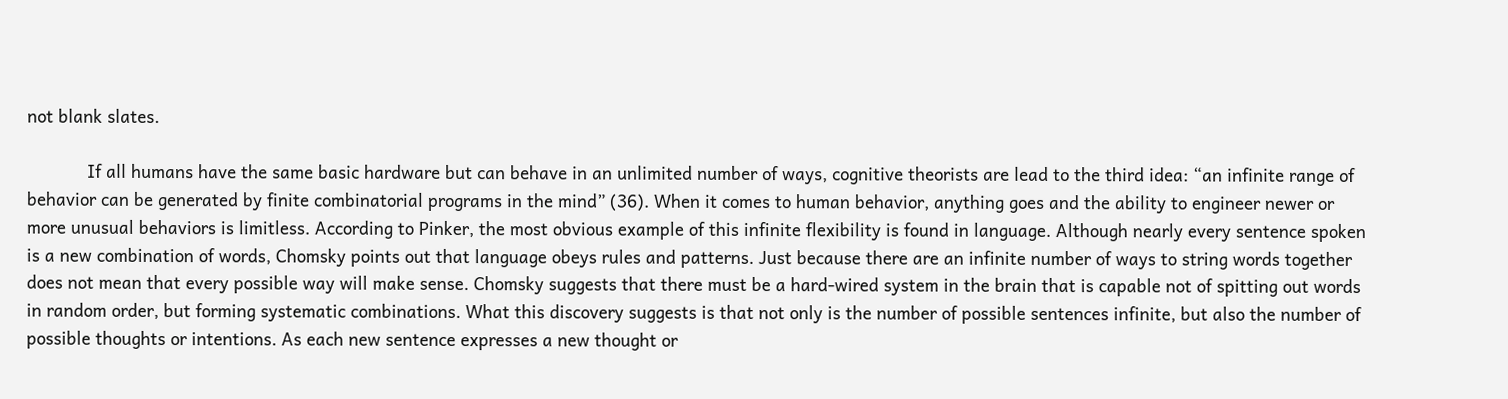not blank slates.

            If all humans have the same basic hardware but can behave in an unlimited number of ways, cognitive theorists are lead to the third idea: “an infinite range of behavior can be generated by finite combinatorial programs in the mind” (36). When it comes to human behavior, anything goes and the ability to engineer newer or more unusual behaviors is limitless. According to Pinker, the most obvious example of this infinite flexibility is found in language. Although nearly every sentence spoken is a new combination of words, Chomsky points out that language obeys rules and patterns. Just because there are an infinite number of ways to string words together does not mean that every possible way will make sense. Chomsky suggests that there must be a hard-wired system in the brain that is capable not of spitting out words in random order, but forming systematic combinations. What this discovery suggests is that not only is the number of possible sentences infinite, but also the number of possible thoughts or intentions. As each new sentence expresses a new thought or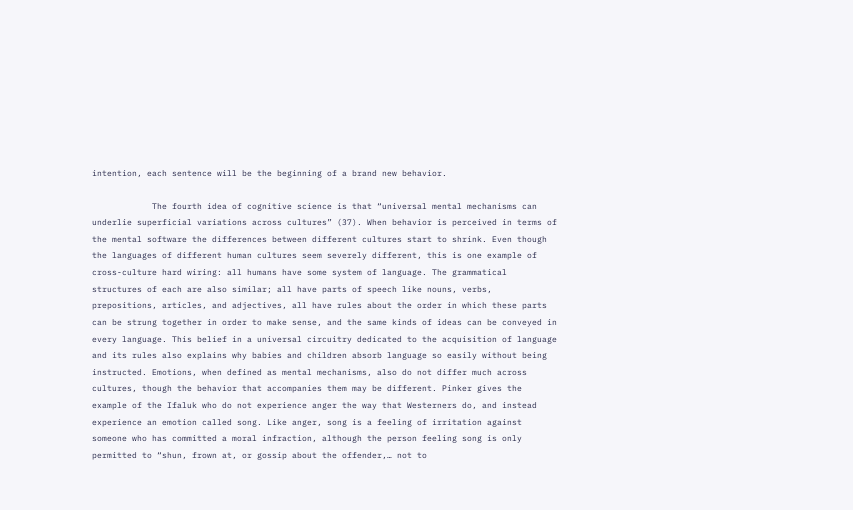intention, each sentence will be the beginning of a brand new behavior.

            The fourth idea of cognitive science is that “universal mental mechanisms can underlie superficial variations across cultures” (37). When behavior is perceived in terms of the mental software the differences between different cultures start to shrink. Even though the languages of different human cultures seem severely different, this is one example of cross-culture hard wiring: all humans have some system of language. The grammatical structures of each are also similar; all have parts of speech like nouns, verbs, prepositions, articles, and adjectives, all have rules about the order in which these parts can be strung together in order to make sense, and the same kinds of ideas can be conveyed in every language. This belief in a universal circuitry dedicated to the acquisition of language and its rules also explains why babies and children absorb language so easily without being instructed. Emotions, when defined as mental mechanisms, also do not differ much across cultures, though the behavior that accompanies them may be different. Pinker gives the example of the Ifaluk who do not experience anger the way that Westerners do, and instead experience an emotion called song. Like anger, song is a feeling of irritation against someone who has committed a moral infraction, although the person feeling song is only permitted to “shun, frown at, or gossip about the offender,… not to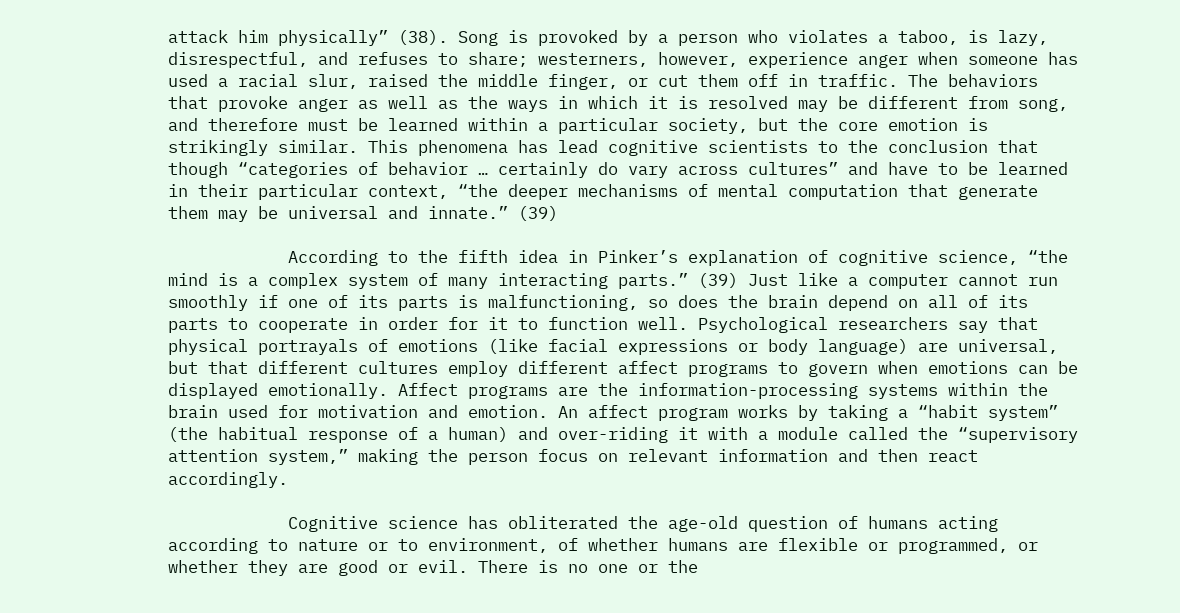attack him physically” (38). Song is provoked by a person who violates a taboo, is lazy, disrespectful, and refuses to share; westerners, however, experience anger when someone has used a racial slur, raised the middle finger, or cut them off in traffic. The behaviors that provoke anger as well as the ways in which it is resolved may be different from song, and therefore must be learned within a particular society, but the core emotion is strikingly similar. This phenomena has lead cognitive scientists to the conclusion that though “categories of behavior … certainly do vary across cultures” and have to be learned in their particular context, “the deeper mechanisms of mental computation that generate them may be universal and innate.” (39)

            According to the fifth idea in Pinker’s explanation of cognitive science, “the mind is a complex system of many interacting parts.” (39) Just like a computer cannot run smoothly if one of its parts is malfunctioning, so does the brain depend on all of its parts to cooperate in order for it to function well. Psychological researchers say that physical portrayals of emotions (like facial expressions or body language) are universal, but that different cultures employ different affect programs to govern when emotions can be displayed emotionally. Affect programs are the information-processing systems within the brain used for motivation and emotion. An affect program works by taking a “habit system” (the habitual response of a human) and over-riding it with a module called the “supervisory attention system,” making the person focus on relevant information and then react accordingly.

            Cognitive science has obliterated the age-old question of humans acting according to nature or to environment, of whether humans are flexible or programmed, or whether they are good or evil. There is no one or the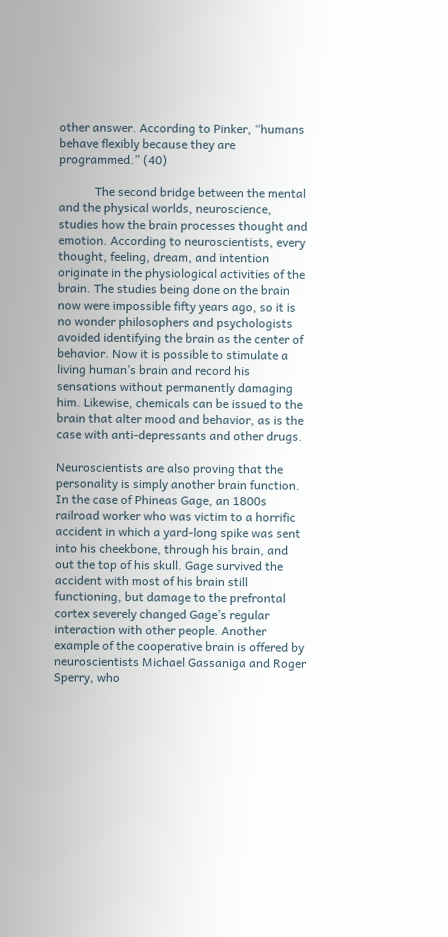other answer. According to Pinker, “humans behave flexibly because they are programmed.” (40)

            The second bridge between the mental and the physical worlds, neuroscience, studies how the brain processes thought and emotion. According to neuroscientists, every thought, feeling, dream, and intention originate in the physiological activities of the brain. The studies being done on the brain now were impossible fifty years ago, so it is no wonder philosophers and psychologists avoided identifying the brain as the center of behavior. Now it is possible to stimulate a living human’s brain and record his sensations without permanently damaging him. Likewise, chemicals can be issued to the brain that alter mood and behavior, as is the case with anti-depressants and other drugs.

Neuroscientists are also proving that the personality is simply another brain function. In the case of Phineas Gage, an 1800s railroad worker who was victim to a horrific accident in which a yard-long spike was sent into his cheekbone, through his brain, and out the top of his skull. Gage survived the accident with most of his brain still functioning, but damage to the prefrontal cortex severely changed Gage’s regular interaction with other people. Another example of the cooperative brain is offered by neuroscientists Michael Gassaniga and Roger Sperry, who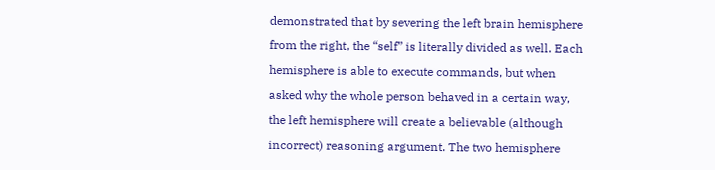demonstrated that by severing the left brain hemisphere from the right, the “self” is literally divided as well. Each hemisphere is able to execute commands, but when asked why the whole person behaved in a certain way, the left hemisphere will create a believable (although incorrect) reasoning argument. The two hemisphere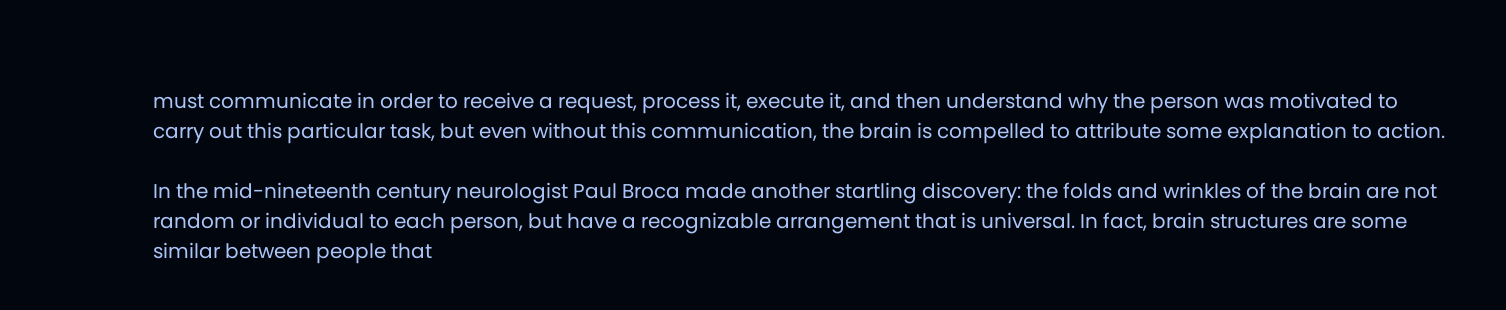must communicate in order to receive a request, process it, execute it, and then understand why the person was motivated to carry out this particular task, but even without this communication, the brain is compelled to attribute some explanation to action.

In the mid-nineteenth century neurologist Paul Broca made another startling discovery: the folds and wrinkles of the brain are not random or individual to each person, but have a recognizable arrangement that is universal. In fact, brain structures are some similar between people that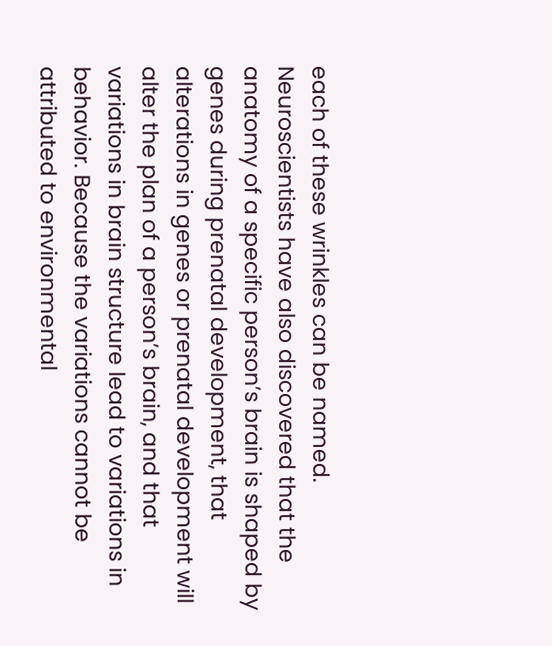each of these wrinkles can be named. Neuroscientists have also discovered that the anatomy of a specific person’s brain is shaped by genes during prenatal development, that alterations in genes or prenatal development will alter the plan of a person’s brain, and that variations in brain structure lead to variations in behavior. Because the variations cannot be attributed to environmental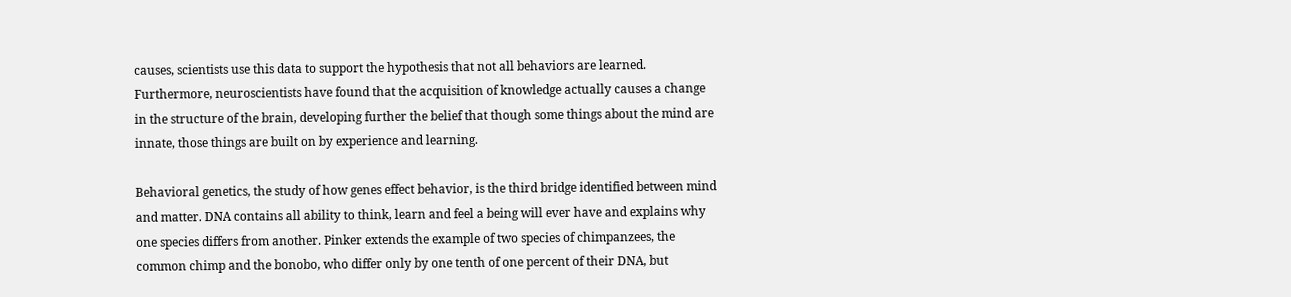causes, scientists use this data to support the hypothesis that not all behaviors are learned. Furthermore, neuroscientists have found that the acquisition of knowledge actually causes a change in the structure of the brain, developing further the belief that though some things about the mind are innate, those things are built on by experience and learning.

Behavioral genetics, the study of how genes effect behavior, is the third bridge identified between mind and matter. DNA contains all ability to think, learn and feel a being will ever have and explains why one species differs from another. Pinker extends the example of two species of chimpanzees, the common chimp and the bonobo, who differ only by one tenth of one percent of their DNA, but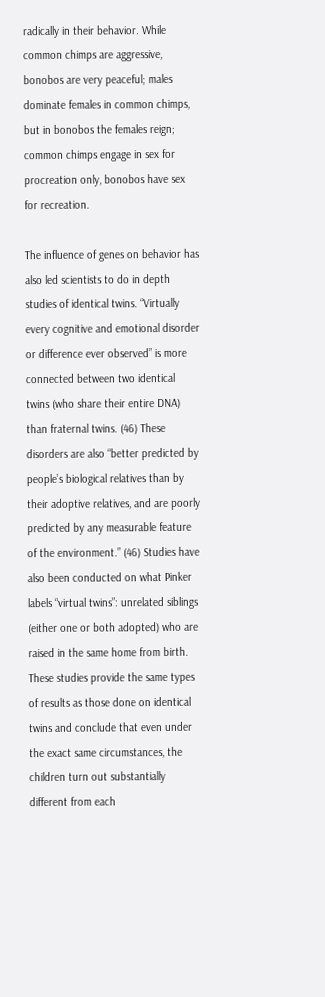radically in their behavior. While common chimps are aggressive, bonobos are very peaceful; males dominate females in common chimps, but in bonobos the females reign; common chimps engage in sex for procreation only, bonobos have sex for recreation.

The influence of genes on behavior has also led scientists to do in depth studies of identical twins. “Virtually every cognitive and emotional disorder or difference ever observed” is more connected between two identical twins (who share their entire DNA) than fraternal twins. (46) These disorders are also “better predicted by people’s biological relatives than by their adoptive relatives, and are poorly predicted by any measurable feature of the environment.” (46) Studies have also been conducted on what Pinker labels “virtual twins”: unrelated siblings (either one or both adopted) who are raised in the same home from birth. These studies provide the same types of results as those done on identical twins and conclude that even under the exact same circumstances, the children turn out substantially different from each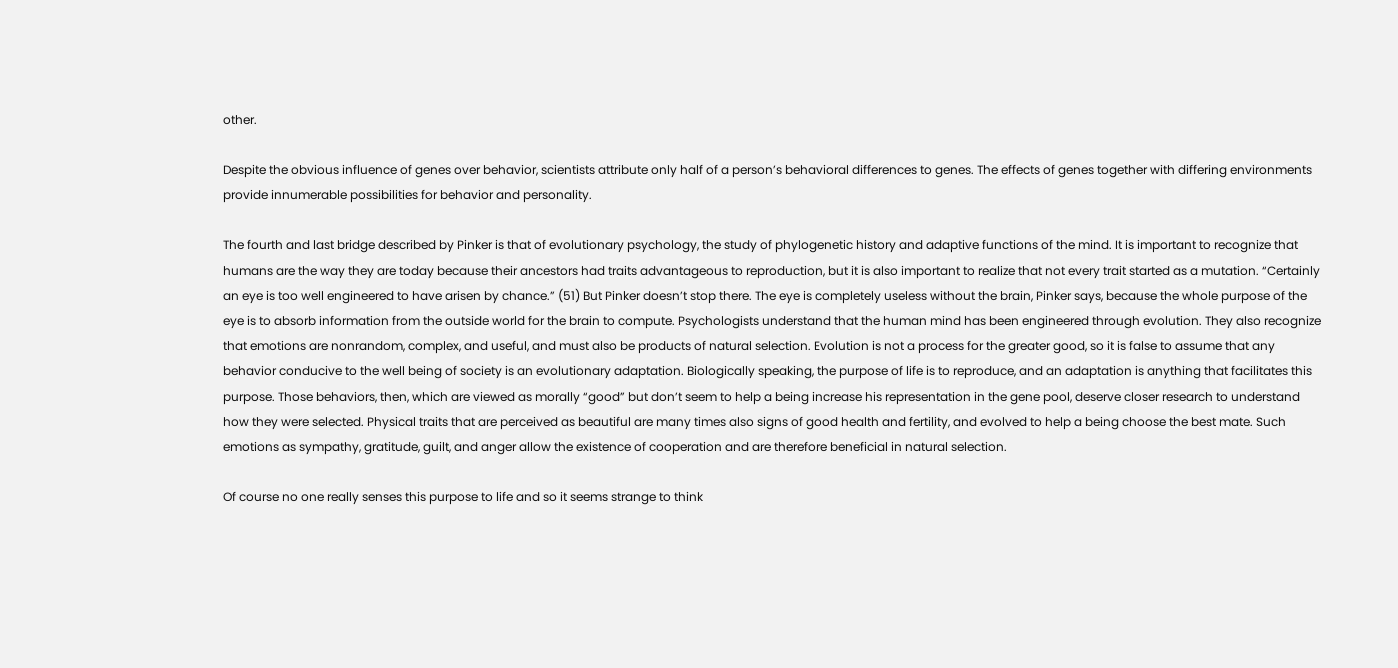other.

Despite the obvious influence of genes over behavior, scientists attribute only half of a person’s behavioral differences to genes. The effects of genes together with differing environments provide innumerable possibilities for behavior and personality.

The fourth and last bridge described by Pinker is that of evolutionary psychology, the study of phylogenetic history and adaptive functions of the mind. It is important to recognize that humans are the way they are today because their ancestors had traits advantageous to reproduction, but it is also important to realize that not every trait started as a mutation. “Certainly an eye is too well engineered to have arisen by chance.” (51) But Pinker doesn’t stop there. The eye is completely useless without the brain, Pinker says, because the whole purpose of the eye is to absorb information from the outside world for the brain to compute. Psychologists understand that the human mind has been engineered through evolution. They also recognize that emotions are nonrandom, complex, and useful, and must also be products of natural selection. Evolution is not a process for the greater good, so it is false to assume that any behavior conducive to the well being of society is an evolutionary adaptation. Biologically speaking, the purpose of life is to reproduce, and an adaptation is anything that facilitates this purpose. Those behaviors, then, which are viewed as morally “good” but don’t seem to help a being increase his representation in the gene pool, deserve closer research to understand how they were selected. Physical traits that are perceived as beautiful are many times also signs of good health and fertility, and evolved to help a being choose the best mate. Such emotions as sympathy, gratitude, guilt, and anger allow the existence of cooperation and are therefore beneficial in natural selection.

Of course no one really senses this purpose to life and so it seems strange to think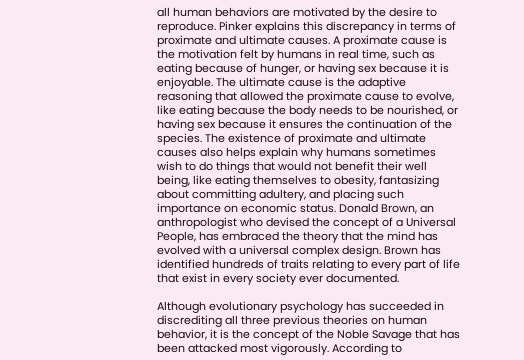all human behaviors are motivated by the desire to reproduce. Pinker explains this discrepancy in terms of proximate and ultimate causes. A proximate cause is the motivation felt by humans in real time, such as eating because of hunger, or having sex because it is enjoyable. The ultimate cause is the adaptive reasoning that allowed the proximate cause to evolve, like eating because the body needs to be nourished, or having sex because it ensures the continuation of the species. The existence of proximate and ultimate causes also helps explain why humans sometimes wish to do things that would not benefit their well being, like eating themselves to obesity, fantasizing about committing adultery, and placing such importance on economic status. Donald Brown, an anthropologist who devised the concept of a Universal People, has embraced the theory that the mind has evolved with a universal complex design. Brown has identified hundreds of traits relating to every part of life that exist in every society ever documented.

Although evolutionary psychology has succeeded in discrediting all three previous theories on human behavior, it is the concept of the Noble Savage that has been attacked most vigorously. According to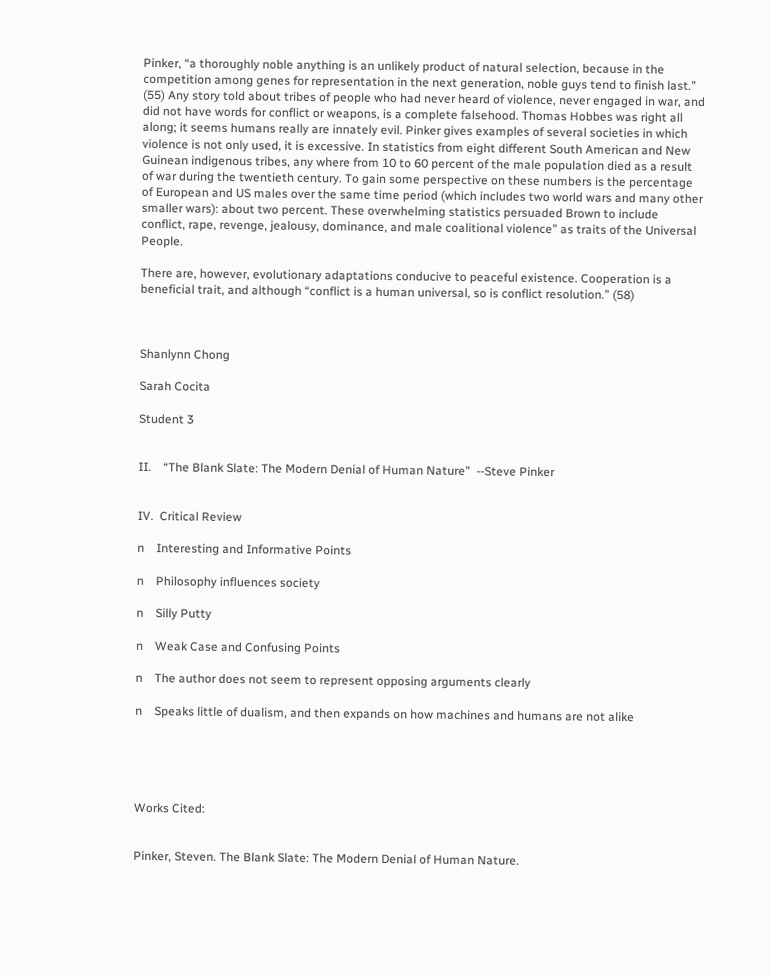Pinker, “a thoroughly noble anything is an unlikely product of natural selection, because in the competition among genes for representation in the next generation, noble guys tend to finish last.” (55) Any story told about tribes of people who had never heard of violence, never engaged in war, and did not have words for conflict or weapons, is a complete falsehood. Thomas Hobbes was right all along; it seems humans really are innately evil. Pinker gives examples of several societies in which violence is not only used, it is excessive. In statistics from eight different South American and New Guinean indigenous tribes, any where from 10 to 60 percent of the male population died as a result of war during the twentieth century. To gain some perspective on these numbers is the percentage of European and US males over the same time period (which includes two world wars and many other smaller wars): about two percent. These overwhelming statistics persuaded Brown to include conflict, rape, revenge, jealousy, dominance, and male coalitional violence” as traits of the Universal People.

There are, however, evolutionary adaptations conducive to peaceful existence. Cooperation is a beneficial trait, and although “conflict is a human universal, so is conflict resolution.” (58)



Shanlynn Chong

Sarah Cocita

Student 3


II.    “The Blank Slate: The Modern Denial of Human Nature”  --Steve Pinker


IV.  Critical Review

n    Interesting and Informative Points

n    Philosophy influences society

n    Silly Putty

n    Weak Case and Confusing Points

n    The author does not seem to represent opposing arguments clearly

n    Speaks little of dualism, and then expands on how machines and humans are not alike





Works Cited:


Pinker, Steven. The Blank Slate: The Modern Denial of Human Nature.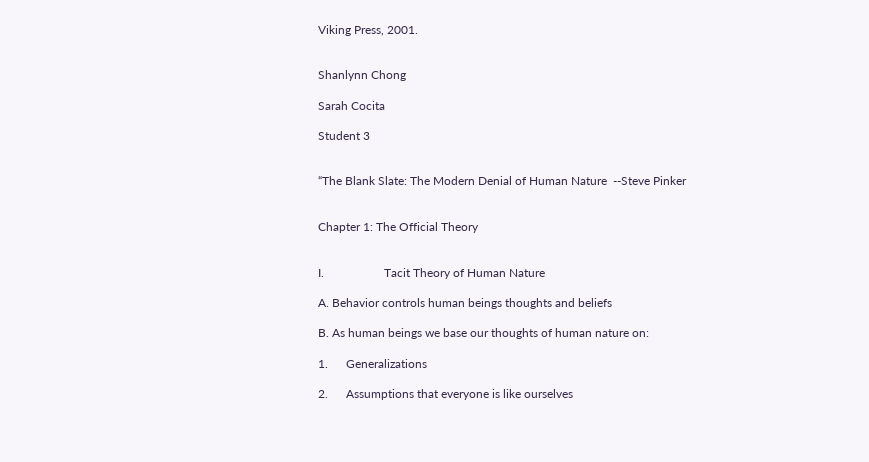Viking Press, 2001.


Shanlynn Chong

Sarah Cocita

Student 3


“The Blank Slate: The Modern Denial of Human Nature  --Steve Pinker


Chapter 1: The Official Theory


I.                    Tacit Theory of Human Nature

A. Behavior controls human beings thoughts and beliefs

B. As human beings we base our thoughts of human nature on:

1.      Generalizations

2.      Assumptions that everyone is like ourselves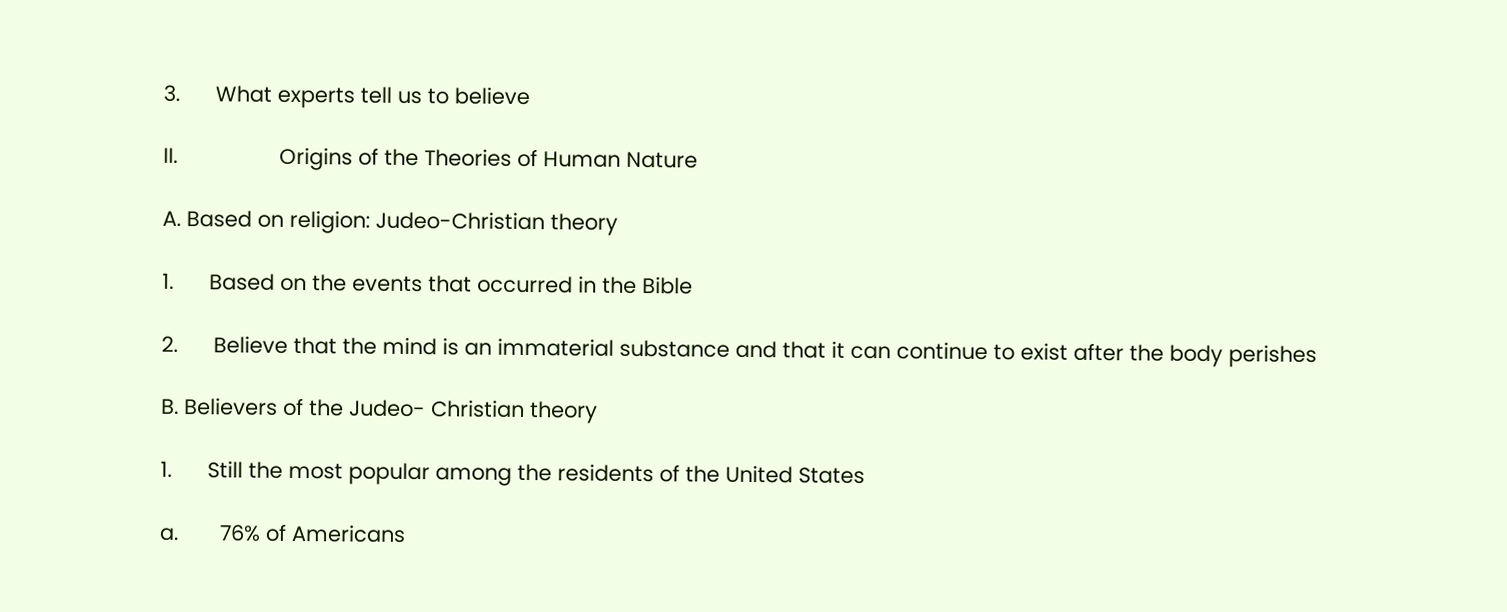3.      What experts tell us to believe

II.                 Origins of the Theories of Human Nature

A. Based on religion: Judeo-Christian theory

1.      Based on the events that occurred in the Bible

2.      Believe that the mind is an immaterial substance and that it can continue to exist after the body perishes

B. Believers of the Judeo- Christian theory

1.      Still the most popular among the residents of the United States

a.       76% of Americans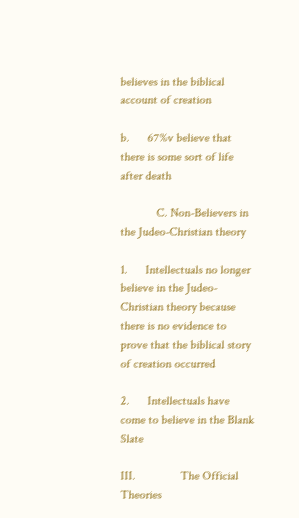believes in the biblical account of creation

b.      67%v believe that there is some sort of life after death

            C. Non-Believers in the Judeo-Christian theory

1.      Intellectuals no longer believe in the Judeo-Christian theory because there is no evidence to prove that the biblical story of creation occurred

2.      Intellectuals have come to believe in the Blank Slate

III.               The Official Theories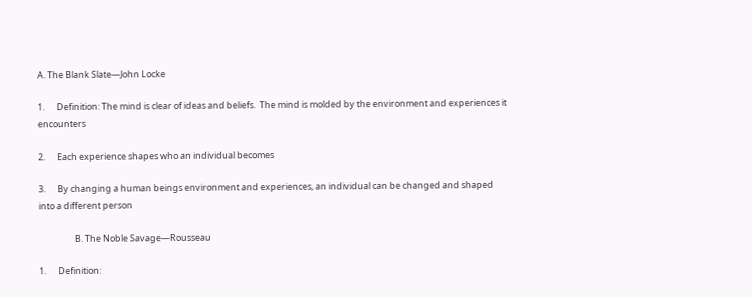A. The Blank Slate—John Locke

1.      Definition: The mind is clear of ideas and beliefs.  The mind is molded by the environment and experiences it encounters

2.      Each experience shapes who an individual becomes

3.      By changing a human beings environment and experiences, an individual can be changed and shaped into a different person

                  B. The Noble Savage—Rousseau

1.      Definition: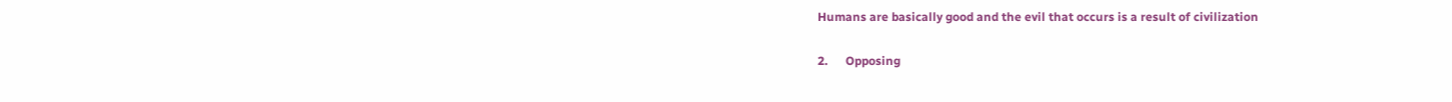Humans are basically good and the evil that occurs is a result of civilization

2.      Opposing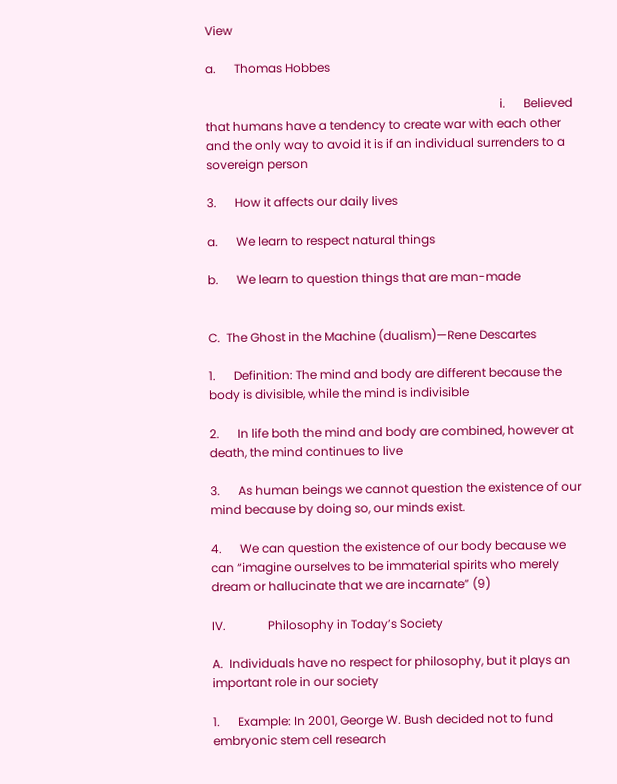View

a.      Thomas Hobbes

                                                                                                  i.      Believed that humans have a tendency to create war with each other and the only way to avoid it is if an individual surrenders to a sovereign person

3.      How it affects our daily lives

a.      We learn to respect natural things

b.      We learn to question things that are man-made


C.  The Ghost in the Machine (dualism)—Rene Descartes

1.      Definition: The mind and body are different because the body is divisible, while the mind is indivisible

2.      In life both the mind and body are combined, however at death, the mind continues to live

3.      As human beings we cannot question the existence of our mind because by doing so, our minds exist.

4.      We can question the existence of our body because we can “imagine ourselves to be immaterial spirits who merely dream or hallucinate that we are incarnate” (9)

IV.              Philosophy in Today’s Society

A.  Individuals have no respect for philosophy, but it plays an important role in our society

1.      Example: In 2001, George W. Bush decided not to fund embryonic stem cell research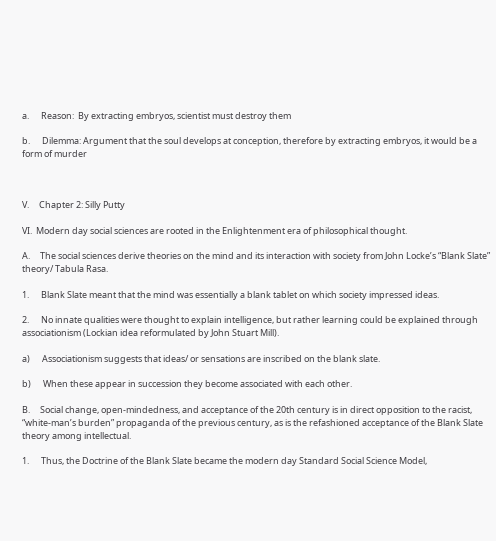a.      Reason:  By extracting embryos, scientist must destroy them

b.      Dilemma: Argument that the soul develops at conception, therefore by extracting embryos, it would be a form of murder



V.     Chapter 2: Silly Putty

VI.  Modern day social sciences are rooted in the Enlightenment era of philosophical thought.

A.     The social sciences derive theories on the mind and its interaction with society from John Locke’s “Blank Slate” theory/ Tabula Rasa.

1.      Blank Slate meant that the mind was essentially a blank tablet on which society impressed ideas.

2.      No innate qualities were thought to explain intelligence, but rather learning could be explained through associationism (Lockian idea reformulated by John Stuart Mill).

a)      Associationism suggests that ideas/ or sensations are inscribed on the blank slate.

b)      When these appear in succession they become associated with each other.

B.     Social change, open-mindedness, and acceptance of the 20th century is in direct opposition to the racist, “white-man’s burden” propaganda of the previous century, as is the refashioned acceptance of the Blank Slate theory among intellectual.

1.      Thus, the Doctrine of the Blank Slate became the modern day Standard Social Science Model,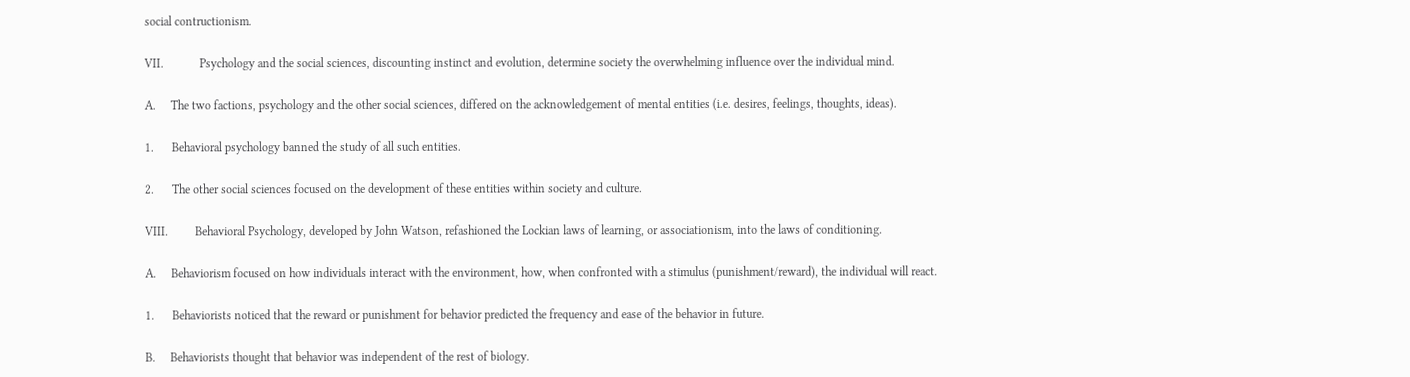social contructionism.

VII.            Psychology and the social sciences, discounting instinct and evolution, determine society the overwhelming influence over the individual mind.

A.     The two factions, psychology and the other social sciences, differed on the acknowledgement of mental entities (i.e. desires, feelings, thoughts, ideas).

1.      Behavioral psychology banned the study of all such entities.

2.      The other social sciences focused on the development of these entities within society and culture.

VIII.         Behavioral Psychology, developed by John Watson, refashioned the Lockian laws of learning, or associationism, into the laws of conditioning.

A.     Behaviorism focused on how individuals interact with the environment, how, when confronted with a stimulus (punishment/reward), the individual will react.

1.      Behaviorists noticed that the reward or punishment for behavior predicted the frequency and ease of the behavior in future.

B.     Behaviorists thought that behavior was independent of the rest of biology.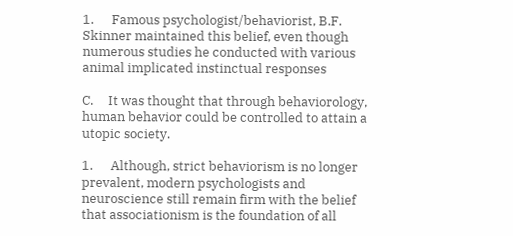1.      Famous psychologist/behaviorist, B.F. Skinner maintained this belief, even though numerous studies he conducted with various animal implicated instinctual responses

C.     It was thought that through behaviorology, human behavior could be controlled to attain a utopic society.

1.      Although, strict behaviorism is no longer prevalent, modern psychologists and neuroscience still remain firm with the belief that associationism is the foundation of all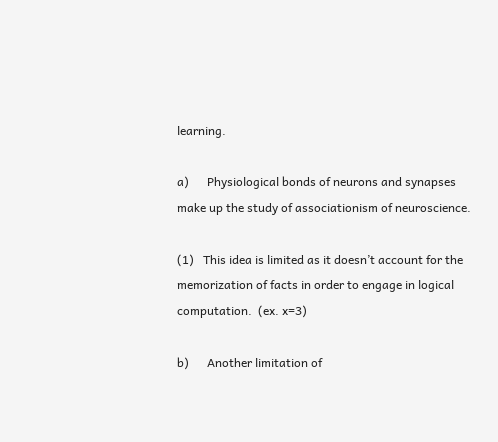learning.

a)      Physiological bonds of neurons and synapses make up the study of associationism of neuroscience.

(1)   This idea is limited as it doesn’t account for the memorization of facts in order to engage in logical computation.  (ex. x=3)

b)      Another limitation of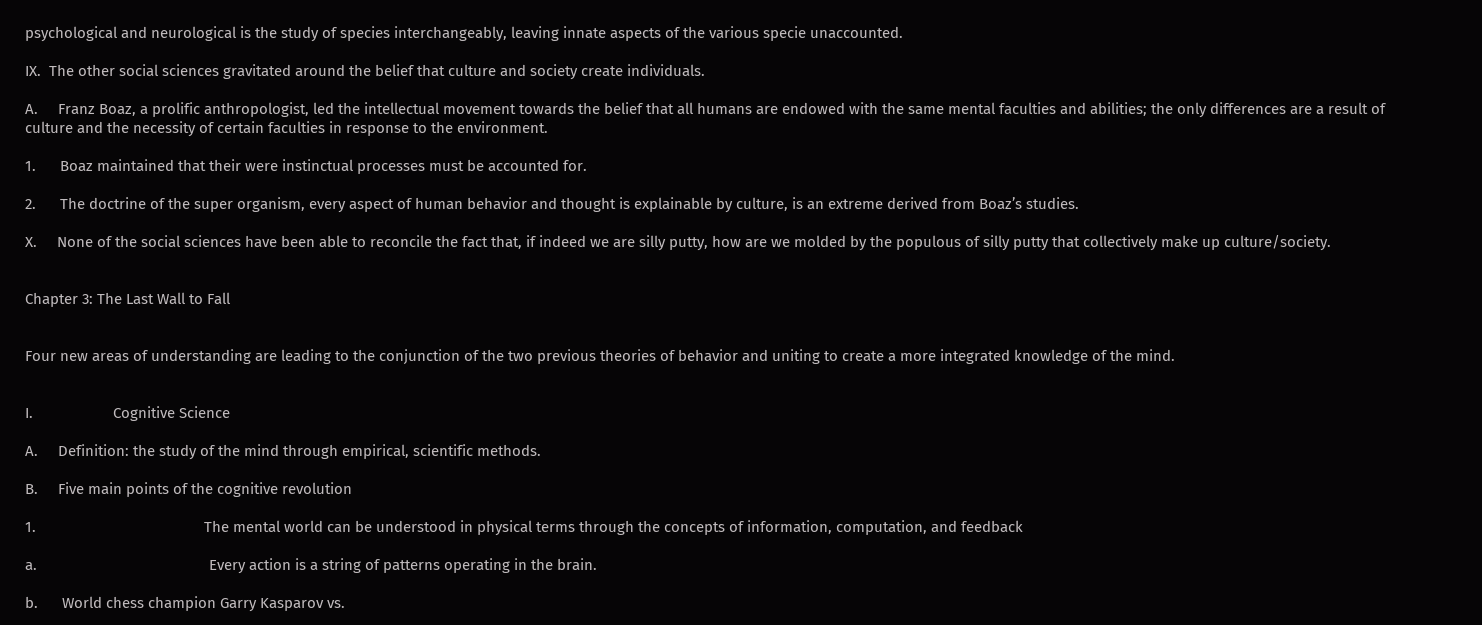psychological and neurological is the study of species interchangeably, leaving innate aspects of the various specie unaccounted.

IX.  The other social sciences gravitated around the belief that culture and society create individuals.

A.     Franz Boaz, a prolific anthropologist, led the intellectual movement towards the belief that all humans are endowed with the same mental faculties and abilities; the only differences are a result of culture and the necessity of certain faculties in response to the environment.

1.      Boaz maintained that their were instinctual processes must be accounted for.

2.      The doctrine of the super organism, every aspect of human behavior and thought is explainable by culture, is an extreme derived from Boaz’s studies.

X.     None of the social sciences have been able to reconcile the fact that, if indeed we are silly putty, how are we molded by the populous of silly putty that collectively make up culture/society.


Chapter 3: The Last Wall to Fall


Four new areas of understanding are leading to the conjunction of the two previous theories of behavior and uniting to create a more integrated knowledge of the mind.


I.                    Cognitive Science

A.     Definition: the study of the mind through empirical, scientific methods.

B.     Five main points of the cognitive revolution

1.                                          The mental world can be understood in physical terms through the concepts of information, computation, and feedback

a.                                           Every action is a string of patterns operating in the brain.

b.      World chess champion Garry Kasparov vs.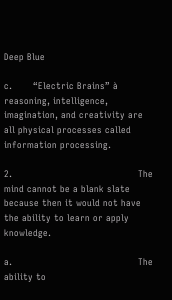Deep Blue

c.       “Electric Brains” à reasoning, intelligence, imagination, and creativity are all physical processes called information processing.

2.                                          The mind cannot be a blank slate because then it would not have the ability to learn or apply knowledge.

a.                                          The ability to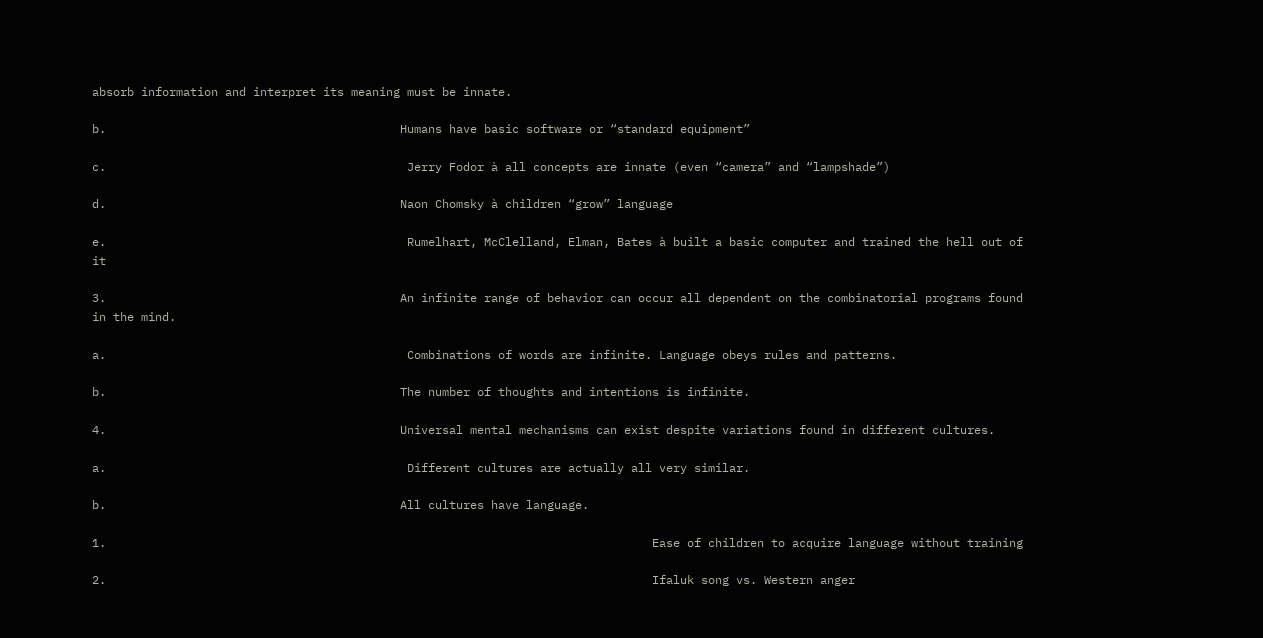absorb information and interpret its meaning must be innate.

b.                                          Humans have basic software or “standard equipment”

c.                                           Jerry Fodor à all concepts are innate (even “camera” and “lampshade”)

d.                                          Naon Chomsky à children “grow” language

e.                                           Rumelhart, McClelland, Elman, Bates à built a basic computer and trained the hell out of it

3.                                          An infinite range of behavior can occur all dependent on the combinatorial programs found in the mind.

a.                                           Combinations of words are infinite. Language obeys rules and patterns.

b.                                          The number of thoughts and intentions is infinite.

4.                                          Universal mental mechanisms can exist despite variations found in different cultures.

a.                                           Different cultures are actually all very similar.

b.                                          All cultures have language.

1.                                                                              Ease of children to acquire language without training

2.                                                                              Ifaluk song vs. Western anger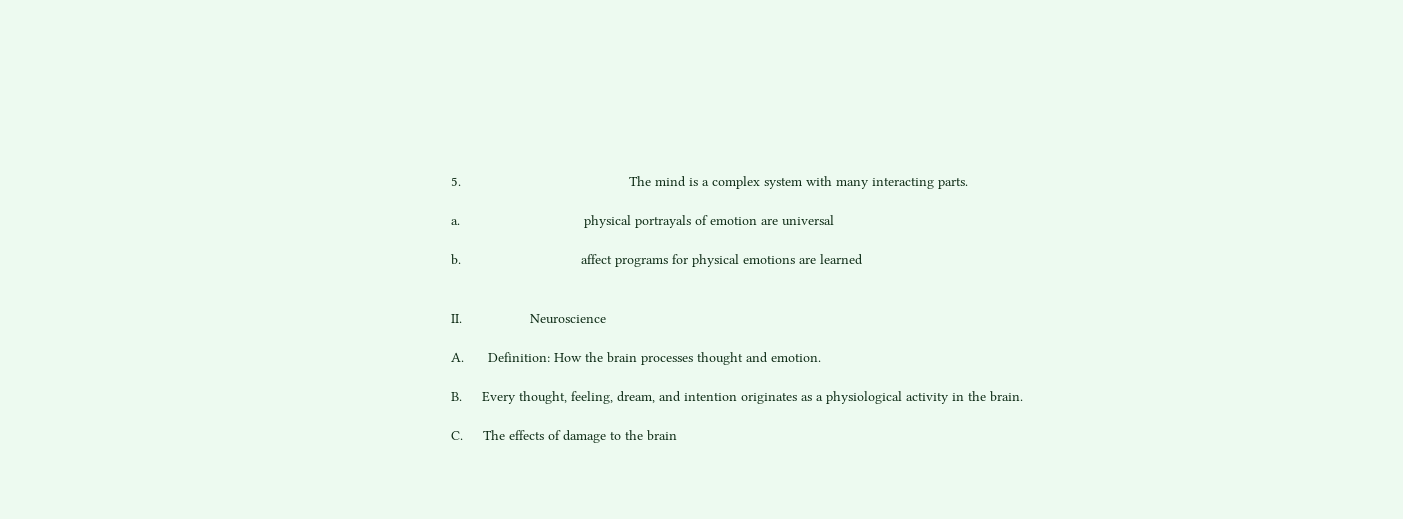5.                                          The mind is a complex system with many interacting parts.

a.                               physical portrayals of emotion are universal

b.                              affect programs for physical emotions are learned


II.                 Neuroscience

A.      Definition: How the brain processes thought and emotion.

B.     Every thought, feeling, dream, and intention originates as a physiological activity in the brain.

C.     The effects of damage to the brain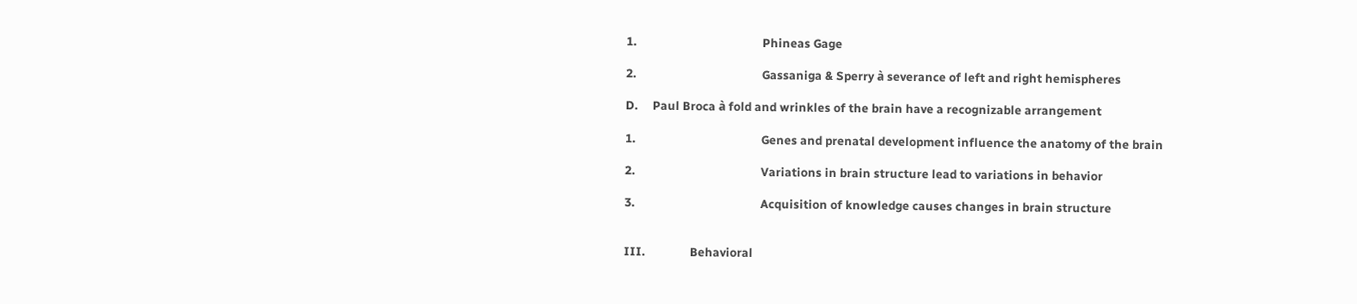1.                                          Phineas Gage

2.                                          Gassaniga & Sperry à severance of left and right hemispheres

D.     Paul Broca à fold and wrinkles of the brain have a recognizable arrangement

1.                                          Genes and prenatal development influence the anatomy of the brain

2.                                          Variations in brain structure lead to variations in behavior

3.                                          Acquisition of knowledge causes changes in brain structure


III.               Behavioral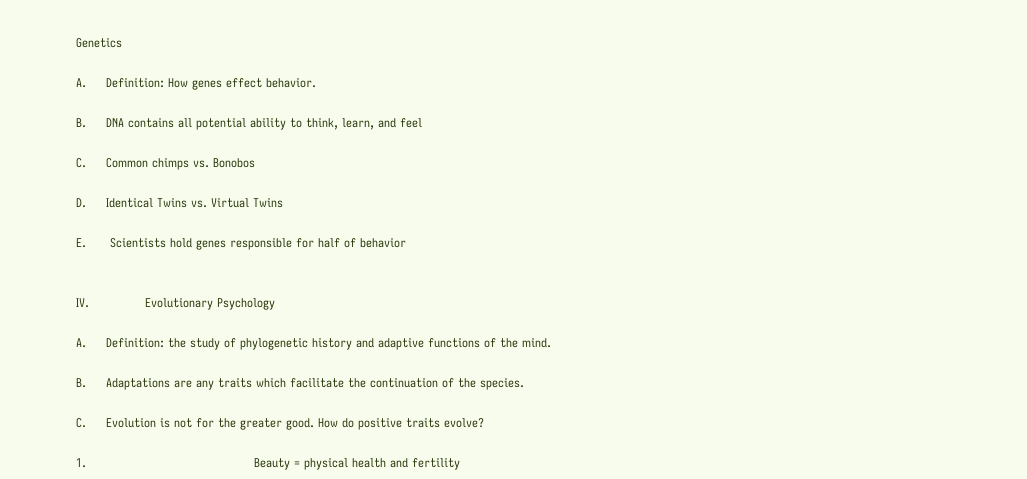Genetics

A.     Definition: How genes effect behavior.

B.     DNA contains all potential ability to think, learn, and feel

C.     Common chimps vs. Bonobos

D.     Identical Twins vs. Virtual Twins

E.      Scientists hold genes responsible for half of behavior


IV.              Evolutionary Psychology

A.     Definition: the study of phylogenetic history and adaptive functions of the mind.

B.     Adaptations are any traits which facilitate the continuation of the species.

C.     Evolution is not for the greater good. How do positive traits evolve?

1.                                          Beauty = physical health and fertility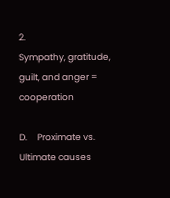2.                                          Sympathy, gratitude, guilt, and anger = cooperation

D.     Proximate vs. Ultimate causes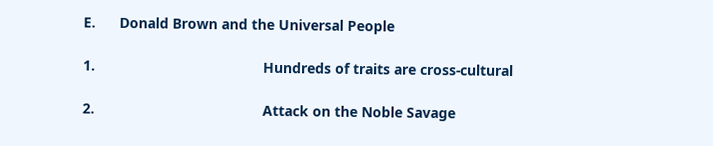E.      Donald Brown and the Universal People

1.                                          Hundreds of traits are cross-cultural

2.                                          Attack on the Noble Savage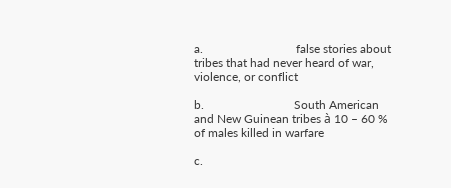a.                               false stories about tribes that had never heard of war, violence, or conflict

b.                              South American and New Guinean tribes à 10 – 60 % of males killed in warfare

c.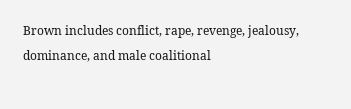Brown includes conflict, rape, revenge, jealousy, dominance, and male coalitional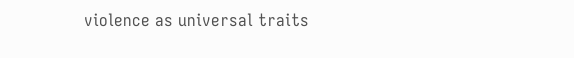violence as universal traits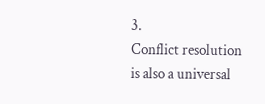3.                                          Conflict resolution is also a universal